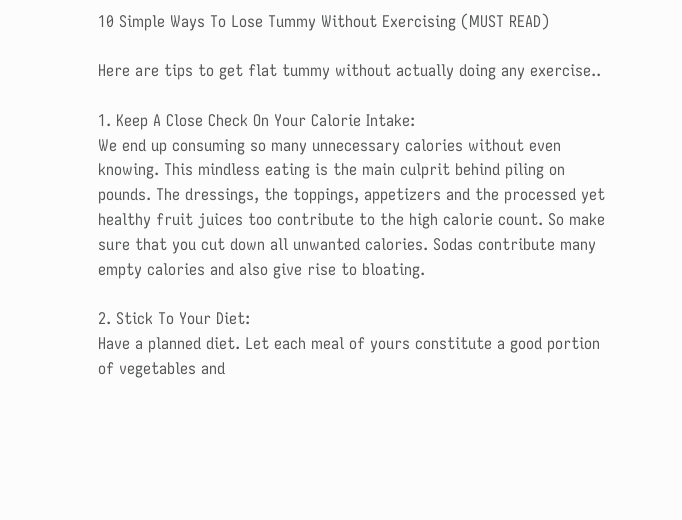10 Simple Ways To Lose Tummy Without Exercising (MUST READ)

Here are tips to get flat tummy without actually doing any exercise..

1. Keep A Close Check On Your Calorie Intake:
We end up consuming so many unnecessary calories without even knowing. This mindless eating is the main culprit behind piling on pounds. The dressings, the toppings, appetizers and the processed yet healthy fruit juices too contribute to the high calorie count. So make sure that you cut down all unwanted calories. Sodas contribute many empty calories and also give rise to bloating.

2. Stick To Your Diet:
Have a planned diet. Let each meal of yours constitute a good portion of vegetables and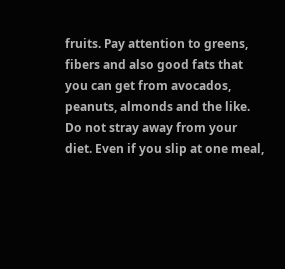fruits. Pay attention to greens, fibers and also good fats that you can get from avocados, peanuts, almonds and the like. Do not stray away from your diet. Even if you slip at one meal,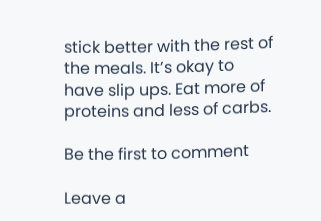stick better with the rest of the meals. It’s okay to have slip ups. Eat more of proteins and less of carbs.

Be the first to comment

Leave a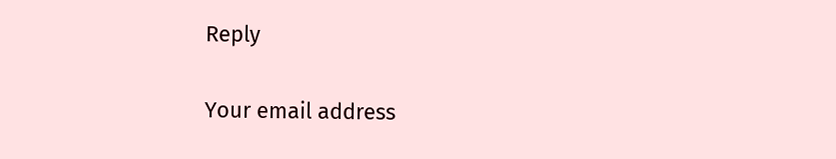Reply

Your email address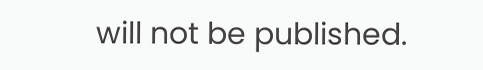will not be published.